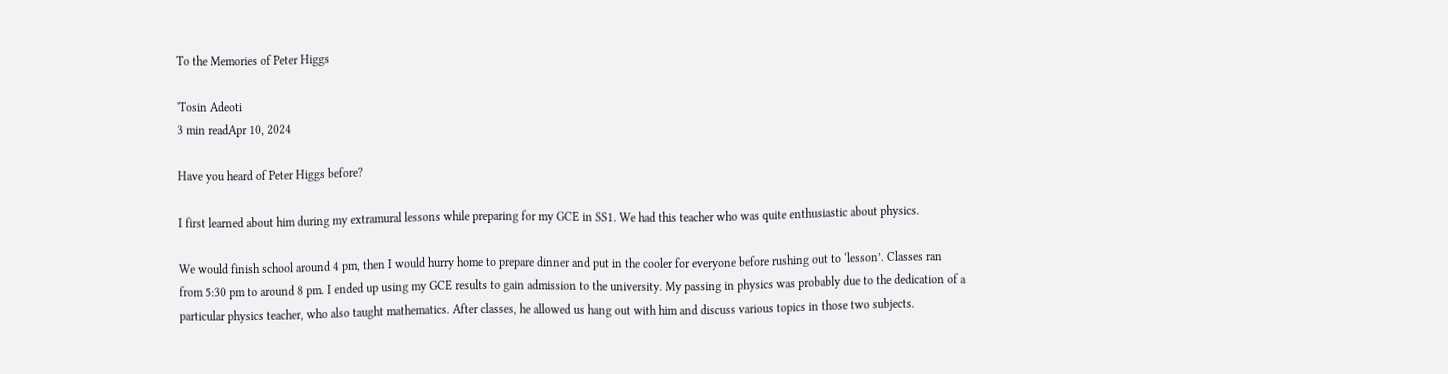To the Memories of Peter Higgs

'Tosin Adeoti
3 min readApr 10, 2024

Have you heard of Peter Higgs before?

I first learned about him during my extramural lessons while preparing for my GCE in SS1. We had this teacher who was quite enthusiastic about physics.

We would finish school around 4 pm, then I would hurry home to prepare dinner and put in the cooler for everyone before rushing out to ‘lesson’. Classes ran from 5:30 pm to around 8 pm. I ended up using my GCE results to gain admission to the university. My passing in physics was probably due to the dedication of a particular physics teacher, who also taught mathematics. After classes, he allowed us hang out with him and discuss various topics in those two subjects.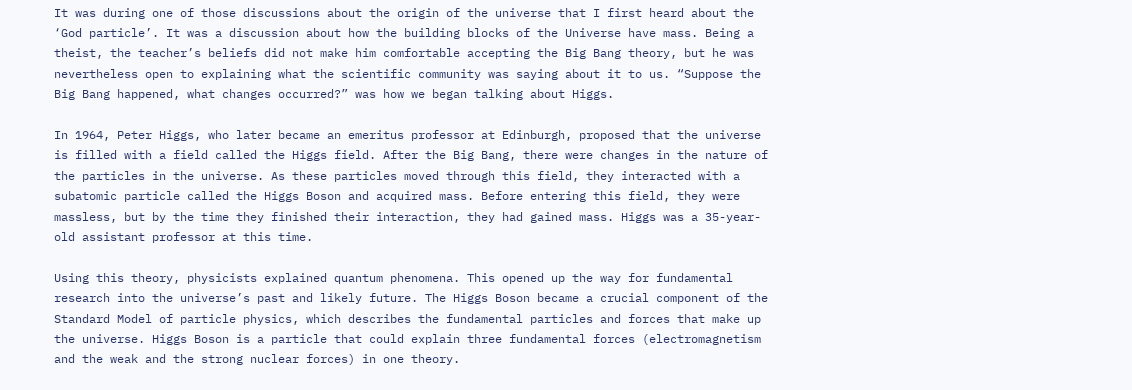It was during one of those discussions about the origin of the universe that I first heard about the ‘God particle’. It was a discussion about how the building blocks of the Universe have mass. Being a theist, the teacher’s beliefs did not make him comfortable accepting the Big Bang theory, but he was nevertheless open to explaining what the scientific community was saying about it to us. “Suppose the Big Bang happened, what changes occurred?” was how we began talking about Higgs.

In 1964, Peter Higgs, who later became an emeritus professor at Edinburgh, proposed that the universe is filled with a field called the Higgs field. After the Big Bang, there were changes in the nature of the particles in the universe. As these particles moved through this field, they interacted with a subatomic particle called the Higgs Boson and acquired mass. Before entering this field, they were massless, but by the time they finished their interaction, they had gained mass. Higgs was a 35-year-old assistant professor at this time.

Using this theory, physicists explained quantum phenomena. This opened up the way for fundamental research into the universe’s past and likely future. The Higgs Boson became a crucial component of the Standard Model of particle physics, which describes the fundamental particles and forces that make up the universe. Higgs Boson is a particle that could explain three fundamental forces (electromagnetism and the weak and the strong nuclear forces) in one theory.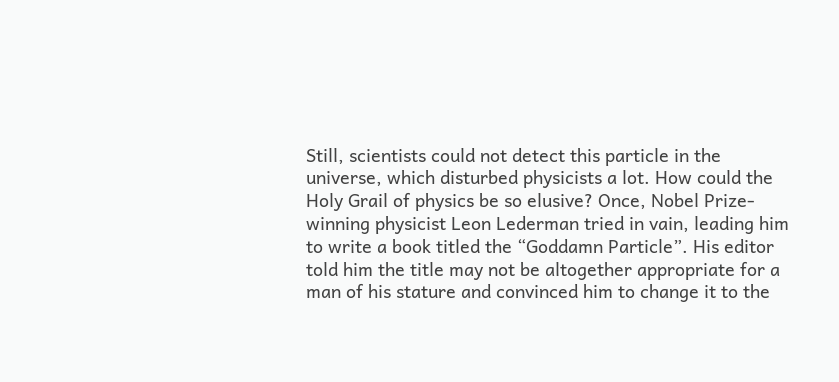Still, scientists could not detect this particle in the universe, which disturbed physicists a lot. How could the Holy Grail of physics be so elusive? Once, Nobel Prize-winning physicist Leon Lederman tried in vain, leading him to write a book titled the “Goddamn Particle”. His editor told him the title may not be altogether appropriate for a man of his stature and convinced him to change it to the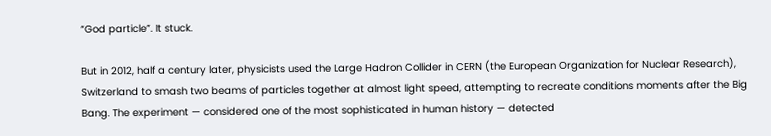“God particle”. It stuck.

But in 2012, half a century later, physicists used the Large Hadron Collider in CERN (the European Organization for Nuclear Research), Switzerland to smash two beams of particles together at almost light speed, attempting to recreate conditions moments after the Big Bang. The experiment — considered one of the most sophisticated in human history — detected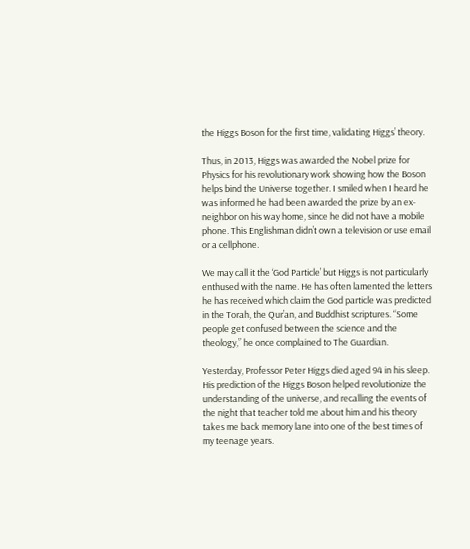the Higgs Boson for the first time, validating Higgs’ theory.

Thus, in 2013, Higgs was awarded the Nobel prize for Physics for his revolutionary work showing how the Boson helps bind the Universe together. I smiled when I heard he was informed he had been awarded the prize by an ex-neighbor on his way home, since he did not have a mobile phone. This Englishman didn’t own a television or use email or a cellphone.

We may call it the ‘God Particle’ but Higgs is not particularly enthused with the name. He has often lamented the letters he has received which claim the God particle was predicted in the Torah, the Qur’an, and Buddhist scriptures. “Some people get confused between the science and the theology,” he once complained to The Guardian.

Yesterday, Professor Peter Higgs died aged 94 in his sleep. His prediction of the Higgs Boson helped revolutionize the understanding of the universe, and recalling the events of the night that teacher told me about him and his theory takes me back memory lane into one of the best times of my teenage years.